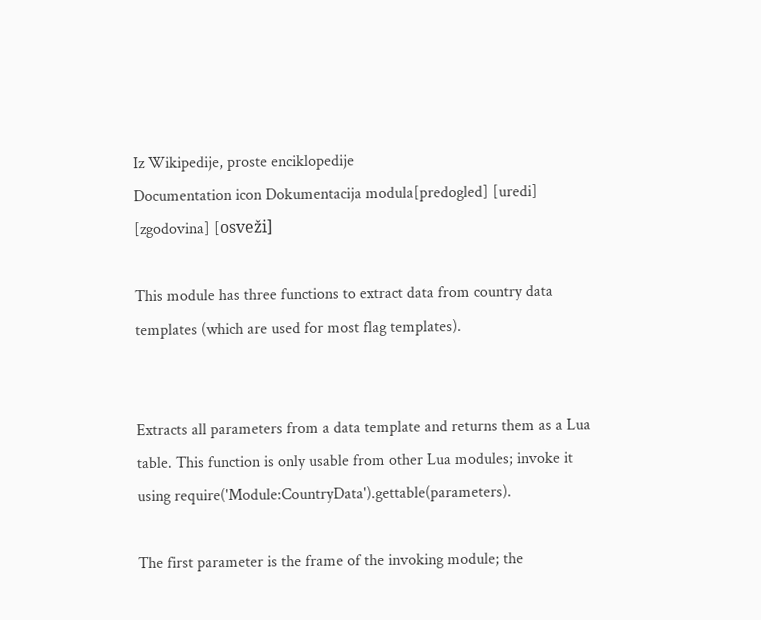Iz Wikipedije, proste enciklopedije
Documentation icon Dokumentacija modula[predogled] [uredi] [zgodovina] [osveži]

This module has three functions to extract data from country data templates (which are used for most flag templates).


Extracts all parameters from a data template and returns them as a Lua table. This function is only usable from other Lua modules; invoke it using require('Module:CountryData').gettable(parameters).

The first parameter is the frame of the invoking module; the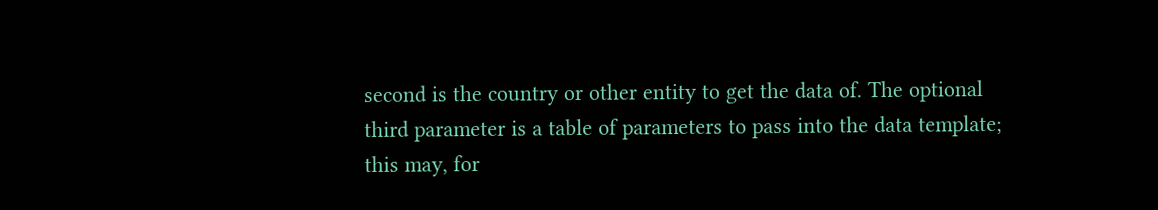second is the country or other entity to get the data of. The optional third parameter is a table of parameters to pass into the data template; this may, for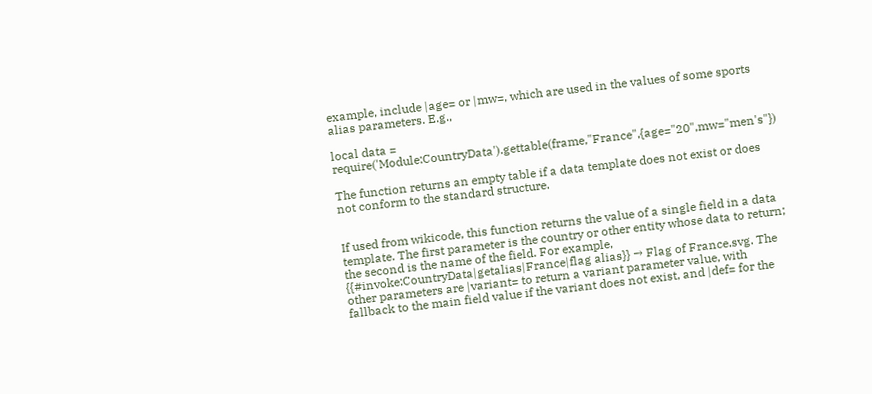example, include |age= or |mw=, which are used in the values of some sports alias parameters. E.g.,

local data = require('Module:CountryData').gettable(frame,"France",{age="20",mw="men's"})

The function returns an empty table if a data template does not exist or does not conform to the standard structure.


If used from wikicode, this function returns the value of a single field in a data template. The first parameter is the country or other entity whose data to return; the second is the name of the field. For example, {{#invoke:CountryData|getalias|France|flag alias}} → Flag of France.svg. The other parameters are |variant= to return a variant parameter value, with fallback to the main field value if the variant does not exist, and |def= for the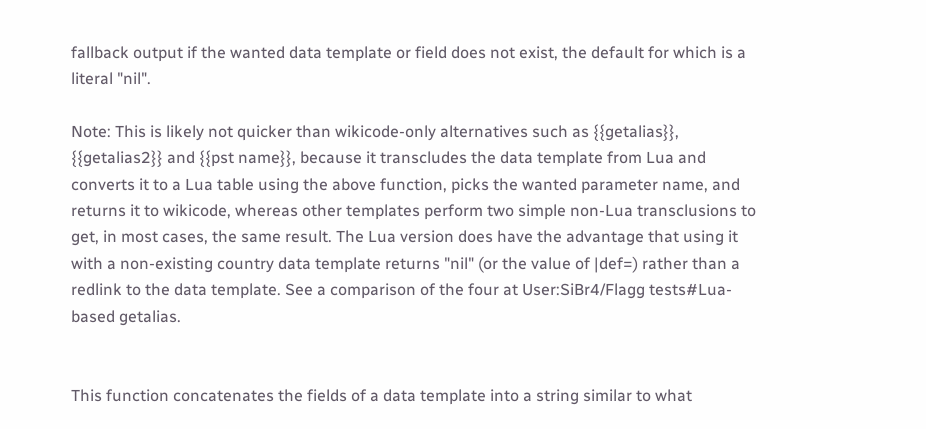fallback output if the wanted data template or field does not exist, the default for which is a literal "nil".

Note: This is likely not quicker than wikicode-only alternatives such as {{getalias}}, {{getalias2}} and {{pst name}}, because it transcludes the data template from Lua and converts it to a Lua table using the above function, picks the wanted parameter name, and returns it to wikicode, whereas other templates perform two simple non-Lua transclusions to get, in most cases, the same result. The Lua version does have the advantage that using it with a non-existing country data template returns "nil" (or the value of |def=) rather than a redlink to the data template. See a comparison of the four at User:SiBr4/Flagg tests#Lua-based getalias.


This function concatenates the fields of a data template into a string similar to what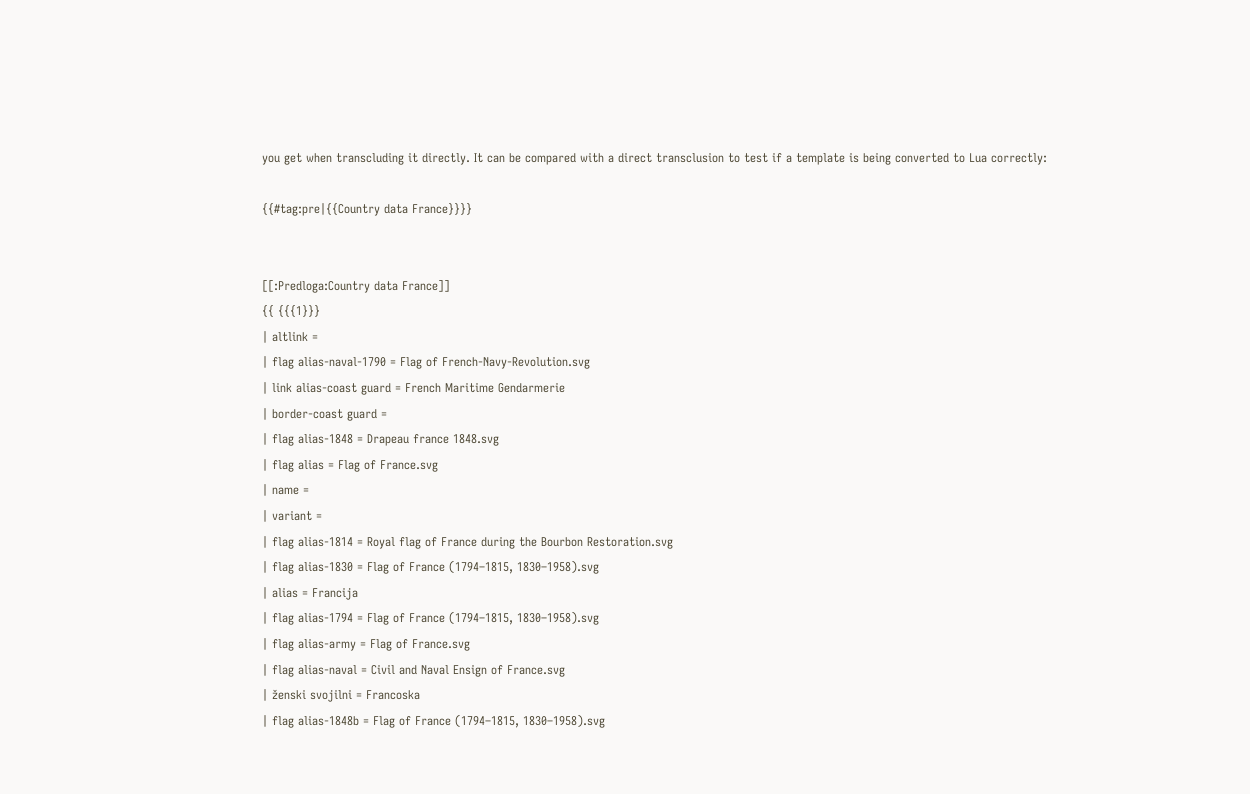you get when transcluding it directly. It can be compared with a direct transclusion to test if a template is being converted to Lua correctly:

{{#tag:pre|{{Country data France}}}}


[[:Predloga:Country data France]]
{{ {{{1}}}
| altlink =
| flag alias-naval-1790 = Flag of French-Navy-Revolution.svg
| link alias-coast guard = French Maritime Gendarmerie
| border-coast guard =
| flag alias-1848 = Drapeau france 1848.svg
| flag alias = Flag of France.svg
| name =
| variant =
| flag alias-1814 = Royal flag of France during the Bourbon Restoration.svg
| flag alias-1830 = Flag of France (1794–1815, 1830–1958).svg
| alias = Francija
| flag alias-1794 = Flag of France (1794–1815, 1830–1958).svg
| flag alias-army = Flag of France.svg
| flag alias-naval = Civil and Naval Ensign of France.svg
| ženski svojilni = Francoska
| flag alias-1848b = Flag of France (1794–1815, 1830–1958).svg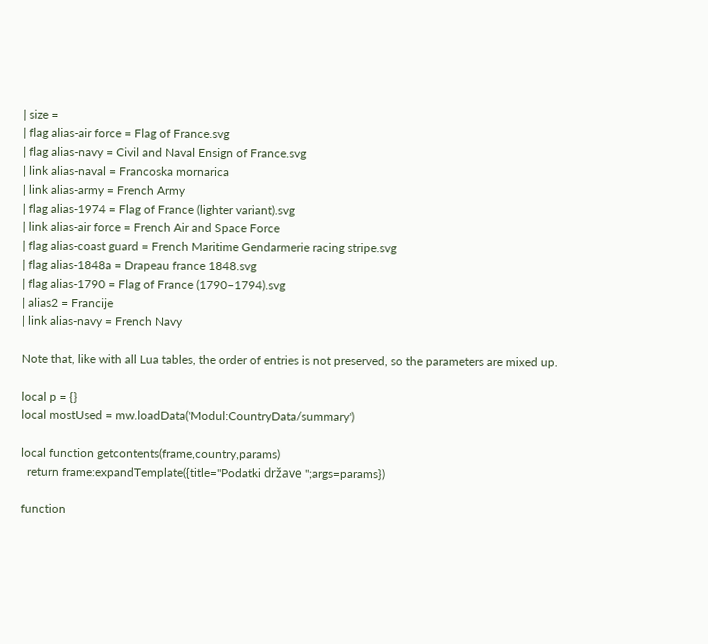| size =
| flag alias-air force = Flag of France.svg
| flag alias-navy = Civil and Naval Ensign of France.svg
| link alias-naval = Francoska mornarica
| link alias-army = French Army
| flag alias-1974 = Flag of France (lighter variant).svg
| link alias-air force = French Air and Space Force
| flag alias-coast guard = French Maritime Gendarmerie racing stripe.svg
| flag alias-1848a = Drapeau france 1848.svg
| flag alias-1790 = Flag of France (1790–1794).svg
| alias2 = Francije
| link alias-navy = French Navy

Note that, like with all Lua tables, the order of entries is not preserved, so the parameters are mixed up.

local p = {}
local mostUsed = mw.loadData('Modul:CountryData/summary')

local function getcontents(frame,country,params)
  return frame:expandTemplate({title="Podatki države ";args=params})

function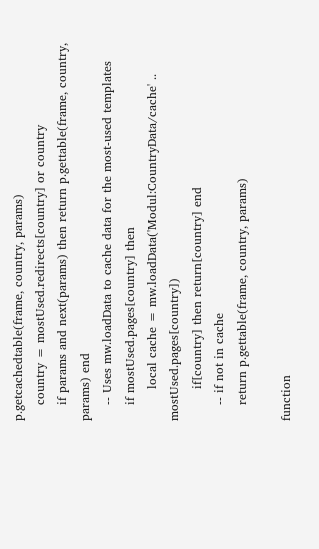p.getcachedtable(frame, country, params)
    country = mostUsed.redirects[country] or country
    if params and next(params) then return p.gettable(frame, country, params) end
    -- Uses mw.loadData to cache data for the most-used templates
    if mostUsed.pages[country] then
        local cache = mw.loadData('Modul:CountryData/cache' .. mostUsed.pages[country])
        if[country] then return[country] end
    -- if not in cache
    return p.gettable(frame, country, params)

function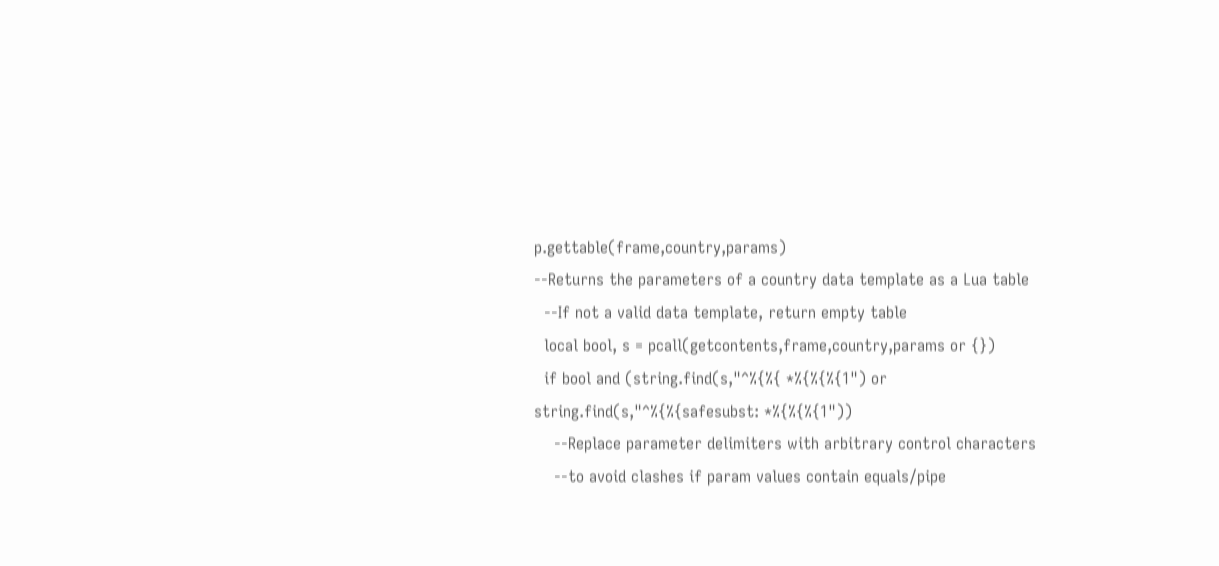p.gettable(frame,country,params)
--Returns the parameters of a country data template as a Lua table
  --If not a valid data template, return empty table
  local bool, s = pcall(getcontents,frame,country,params or {})
  if bool and (string.find(s,"^%{%{ *%{%{%{1") or string.find(s,"^%{%{safesubst: *%{%{%{1"))
    --Replace parameter delimiters with arbitrary control characters
    --to avoid clashes if param values contain equals/pipe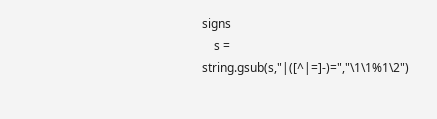signs
    s = string.gsub(s,"|([^|=]-)=","\1\1%1\2")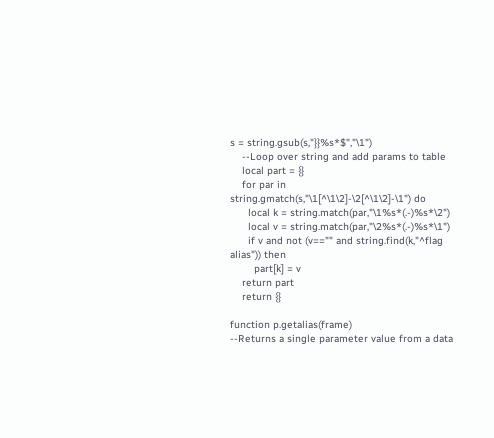s = string.gsub(s,"}}%s*$","\1")
    --Loop over string and add params to table
    local part = {}
    for par in string.gmatch(s,"\1[^\1\2]-\2[^\1\2]-\1") do
      local k = string.match(par,"\1%s*(.-)%s*\2")
      local v = string.match(par,"\2%s*(.-)%s*\1")
      if v and not (v=="" and string.find(k,"^flag alias")) then
        part[k] = v
    return part
    return {}

function p.getalias(frame)
--Returns a single parameter value from a data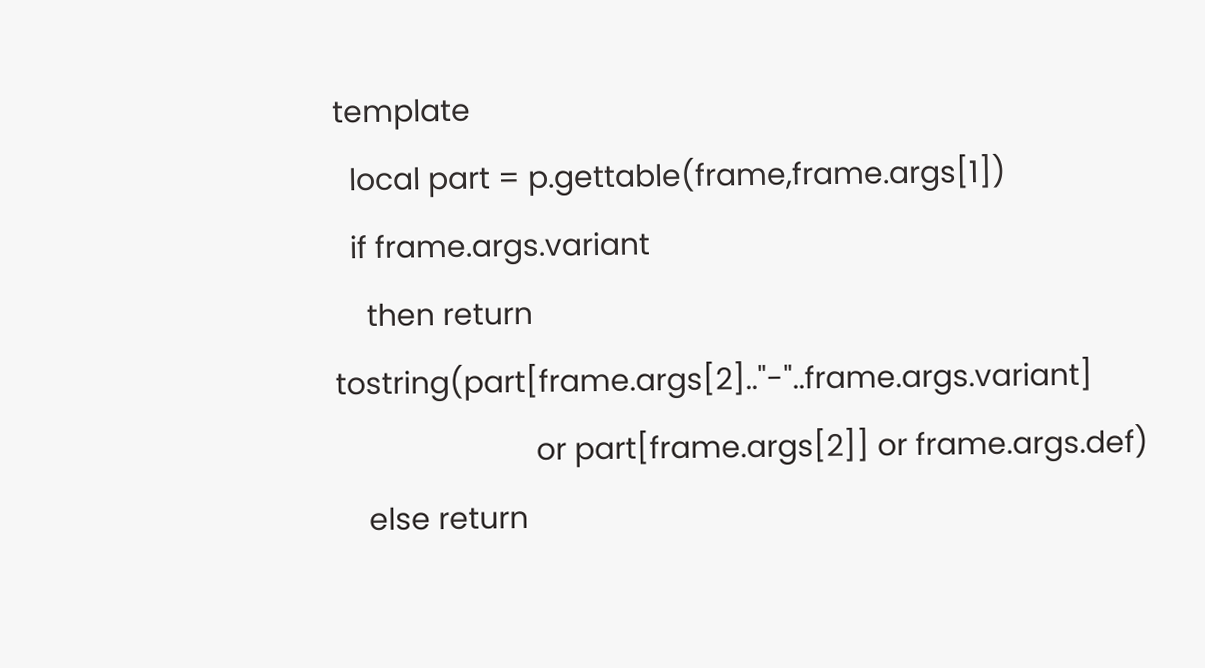template
  local part = p.gettable(frame,frame.args[1])
  if frame.args.variant
    then return tostring(part[frame.args[2].."-"..frame.args.variant]
                         or part[frame.args[2]] or frame.args.def)
    else return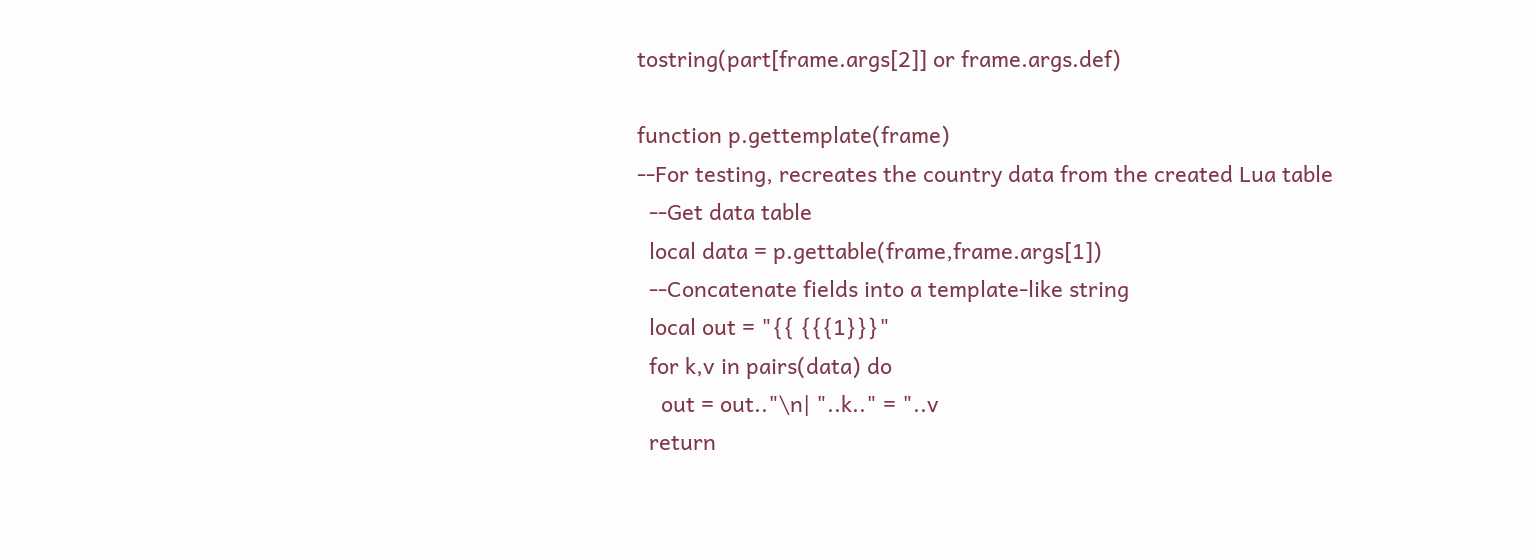tostring(part[frame.args[2]] or frame.args.def)

function p.gettemplate(frame)
--For testing, recreates the country data from the created Lua table
  --Get data table
  local data = p.gettable(frame,frame.args[1])
  --Concatenate fields into a template-like string
  local out = "{{ {{{1}}}"
  for k,v in pairs(data) do
    out = out.."\n| "..k.." = "..v
  return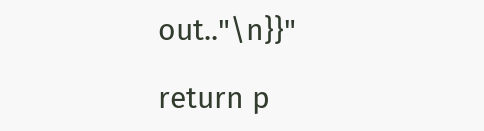out.."\n}}"

return p